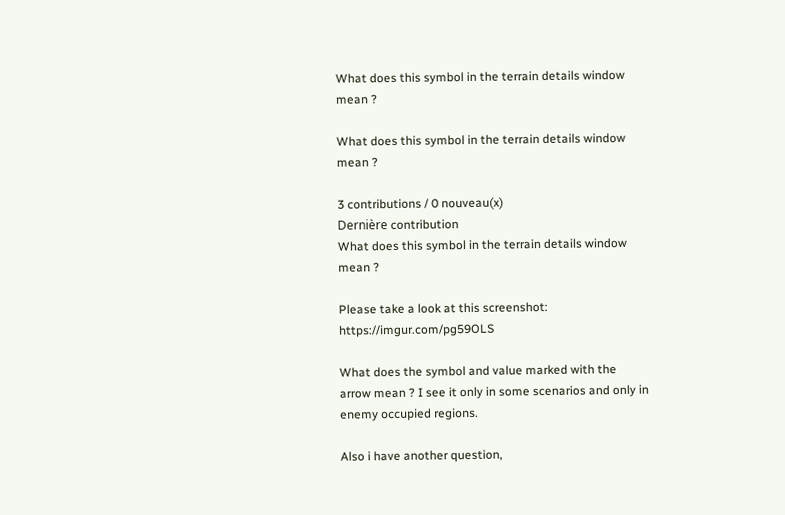What does this symbol in the terrain details window mean ?

What does this symbol in the terrain details window mean ?

3 contributions / 0 nouveau(x)
Dernière contribution
What does this symbol in the terrain details window mean ?

Please take a look at this screenshot: https://imgur.com/pg59OLS

What does the symbol and value marked with the arrow mean ? I see it only in some scenarios and only in enemy occupied regions.

Also i have another question,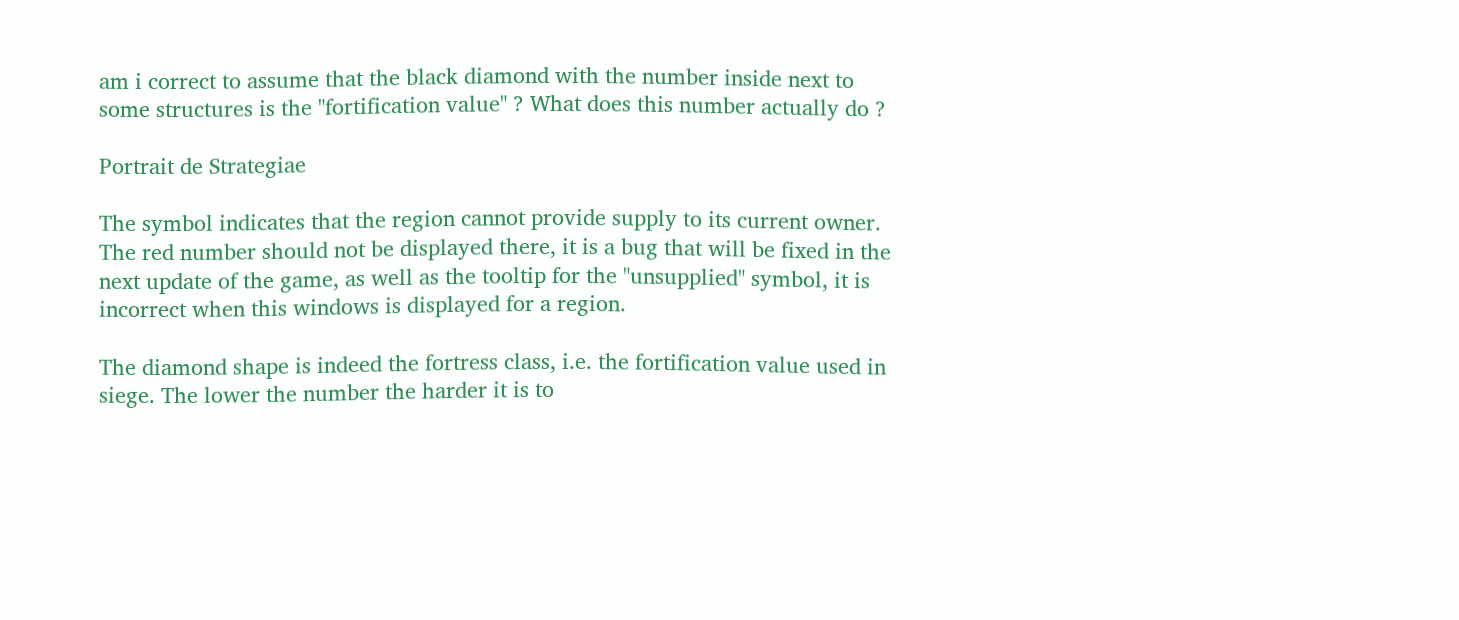am i correct to assume that the black diamond with the number inside next to some structures is the "fortification value" ? What does this number actually do ?

Portrait de Strategiae

The symbol indicates that the region cannot provide supply to its current owner. The red number should not be displayed there, it is a bug that will be fixed in the next update of the game, as well as the tooltip for the "unsupplied" symbol, it is incorrect when this windows is displayed for a region.

The diamond shape is indeed the fortress class, i.e. the fortification value used in siege. The lower the number the harder it is to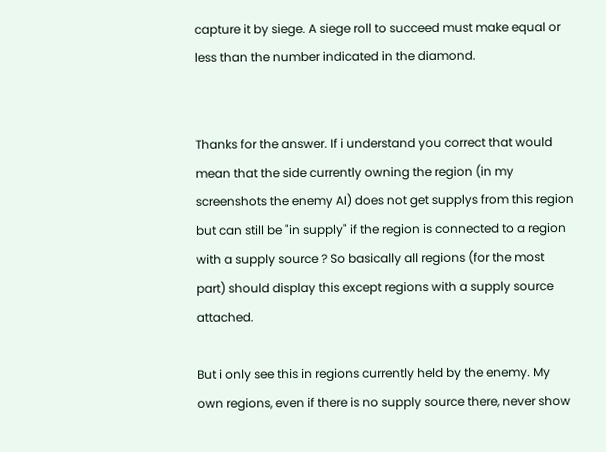capture it by siege. A siege roll to succeed must make equal or less than the number indicated in the diamond.


Thanks for the answer. If i understand you correct that would mean that the side currently owning the region (in my screenshots the enemy AI) does not get supplys from this region but can still be "in supply" if the region is connected to a region with a supply source ? So basically all regions (for the most part) should display this except regions with a supply source attached.

But i only see this in regions currently held by the enemy. My own regions, even if there is no supply source there, never show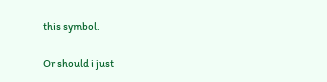this symbol.

Or should i just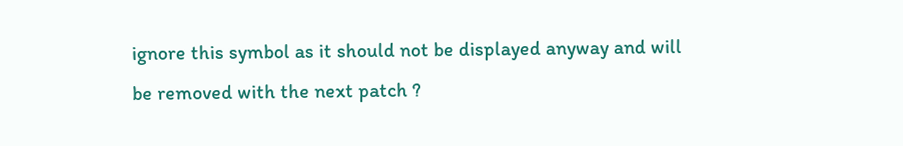ignore this symbol as it should not be displayed anyway and will be removed with the next patch ?